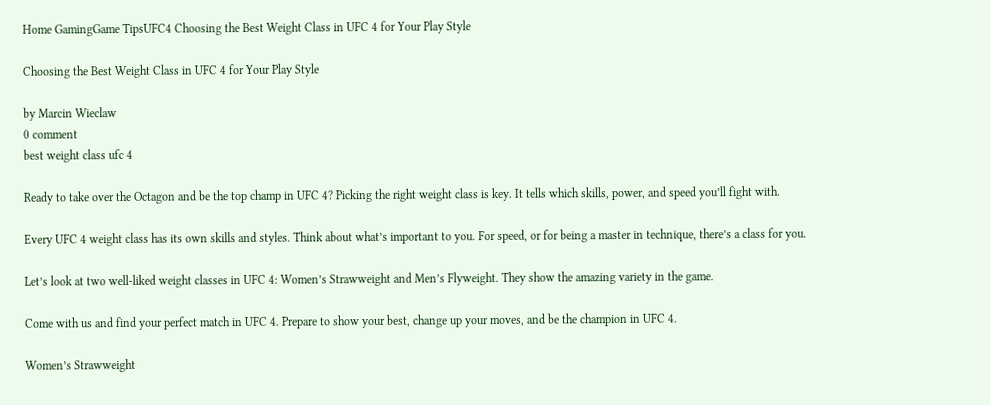Home GamingGame TipsUFC4 Choosing the Best Weight Class in UFC 4 for Your Play Style

Choosing the Best Weight Class in UFC 4 for Your Play Style

by Marcin Wieclaw
0 comment
best weight class ufc 4

Ready to take over the Octagon and be the top champ in UFC 4? Picking the right weight class is key. It tells which skills, power, and speed you’ll fight with.

Every UFC 4 weight class has its own skills and styles. Think about what’s important to you. For speed, or for being a master in technique, there’s a class for you.

Let’s look at two well-liked weight classes in UFC 4: Women’s Strawweight and Men’s Flyweight. They show the amazing variety in the game.

Come with us and find your perfect match in UFC 4. Prepare to show your best, change up your moves, and be the champion in UFC 4.

Women’s Strawweight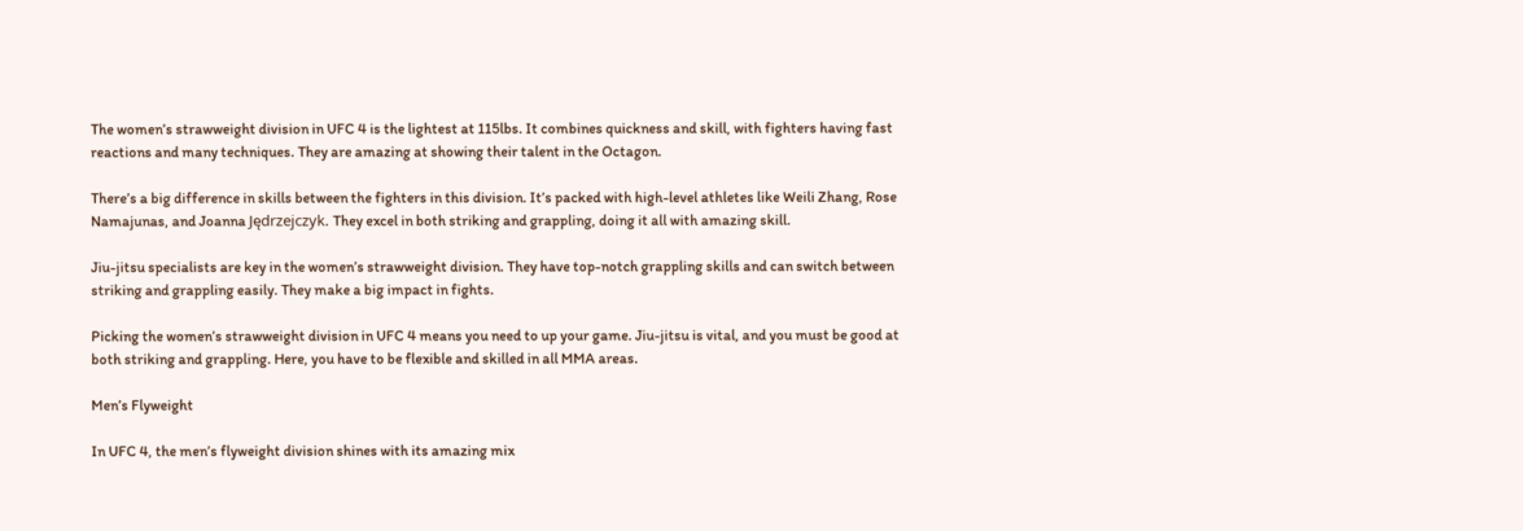The women’s strawweight division in UFC 4 is the lightest at 115lbs. It combines quickness and skill, with fighters having fast reactions and many techniques. They are amazing at showing their talent in the Octagon.

There’s a big difference in skills between the fighters in this division. It’s packed with high-level athletes like Weili Zhang, Rose Namajunas, and Joanna Jędrzejczyk. They excel in both striking and grappling, doing it all with amazing skill.

Jiu-jitsu specialists are key in the women’s strawweight division. They have top-notch grappling skills and can switch between striking and grappling easily. They make a big impact in fights.

Picking the women’s strawweight division in UFC 4 means you need to up your game. Jiu-jitsu is vital, and you must be good at both striking and grappling. Here, you have to be flexible and skilled in all MMA areas.

Men’s Flyweight

In UFC 4, the men’s flyweight division shines with its amazing mix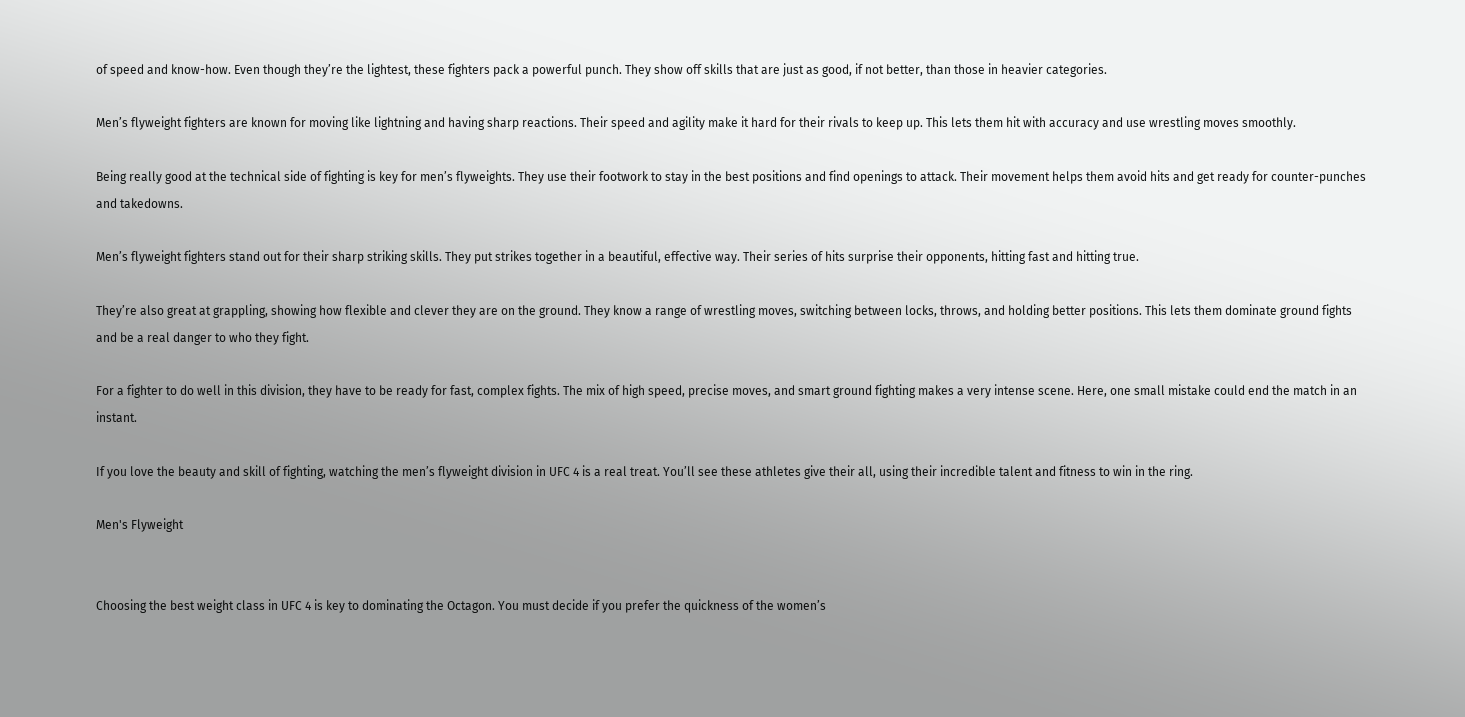of speed and know-how. Even though they’re the lightest, these fighters pack a powerful punch. They show off skills that are just as good, if not better, than those in heavier categories.

Men’s flyweight fighters are known for moving like lightning and having sharp reactions. Their speed and agility make it hard for their rivals to keep up. This lets them hit with accuracy and use wrestling moves smoothly.

Being really good at the technical side of fighting is key for men’s flyweights. They use their footwork to stay in the best positions and find openings to attack. Their movement helps them avoid hits and get ready for counter-punches and takedowns.

Men’s flyweight fighters stand out for their sharp striking skills. They put strikes together in a beautiful, effective way. Their series of hits surprise their opponents, hitting fast and hitting true.

They’re also great at grappling, showing how flexible and clever they are on the ground. They know a range of wrestling moves, switching between locks, throws, and holding better positions. This lets them dominate ground fights and be a real danger to who they fight.

For a fighter to do well in this division, they have to be ready for fast, complex fights. The mix of high speed, precise moves, and smart ground fighting makes a very intense scene. Here, one small mistake could end the match in an instant.

If you love the beauty and skill of fighting, watching the men’s flyweight division in UFC 4 is a real treat. You’ll see these athletes give their all, using their incredible talent and fitness to win in the ring.

Men's Flyweight


Choosing the best weight class in UFC 4 is key to dominating the Octagon. You must decide if you prefer the quickness of the women’s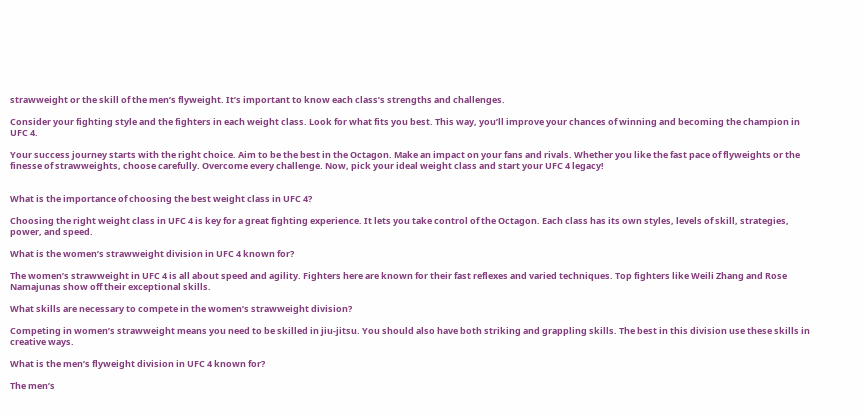strawweight or the skill of the men’s flyweight. It’s important to know each class’s strengths and challenges.

Consider your fighting style and the fighters in each weight class. Look for what fits you best. This way, you’ll improve your chances of winning and becoming the champion in UFC 4.

Your success journey starts with the right choice. Aim to be the best in the Octagon. Make an impact on your fans and rivals. Whether you like the fast pace of flyweights or the finesse of strawweights, choose carefully. Overcome every challenge. Now, pick your ideal weight class and start your UFC 4 legacy!


What is the importance of choosing the best weight class in UFC 4?

Choosing the right weight class in UFC 4 is key for a great fighting experience. It lets you take control of the Octagon. Each class has its own styles, levels of skill, strategies, power, and speed.

What is the women’s strawweight division in UFC 4 known for?

The women’s strawweight in UFC 4 is all about speed and agility. Fighters here are known for their fast reflexes and varied techniques. Top fighters like Weili Zhang and Rose Namajunas show off their exceptional skills.

What skills are necessary to compete in the women’s strawweight division?

Competing in women’s strawweight means you need to be skilled in jiu-jitsu. You should also have both striking and grappling skills. The best in this division use these skills in creative ways.

What is the men’s flyweight division in UFC 4 known for?

The men’s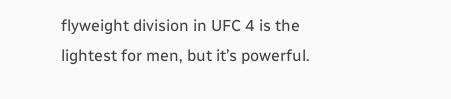flyweight division in UFC 4 is the lightest for men, but it’s powerful.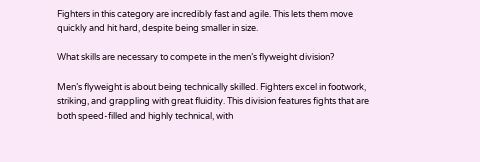Fighters in this category are incredibly fast and agile. This lets them move quickly and hit hard, despite being smaller in size.

What skills are necessary to compete in the men’s flyweight division?

Men’s flyweight is about being technically skilled. Fighters excel in footwork, striking, and grappling with great fluidity. This division features fights that are both speed-filled and highly technical, with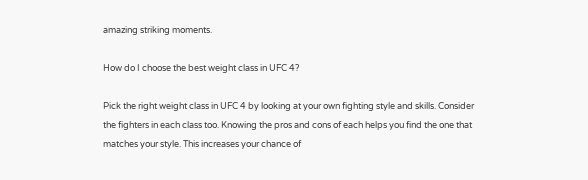amazing striking moments.

How do I choose the best weight class in UFC 4?

Pick the right weight class in UFC 4 by looking at your own fighting style and skills. Consider the fighters in each class too. Knowing the pros and cons of each helps you find the one that matches your style. This increases your chance of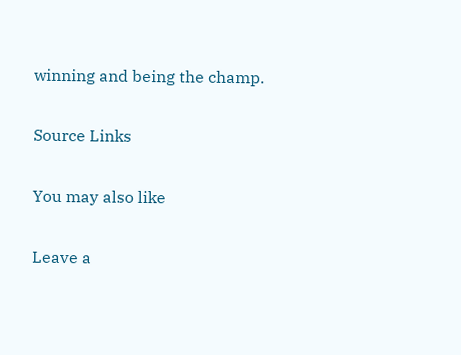winning and being the champ.

Source Links

You may also like

Leave a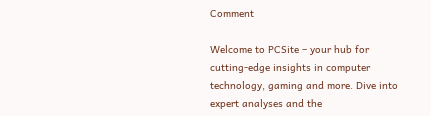Comment

Welcome to PCSite – your hub for cutting-edge insights in computer technology, gaming and more. Dive into expert analyses and the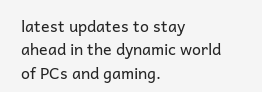latest updates to stay ahead in the dynamic world of PCs and gaming.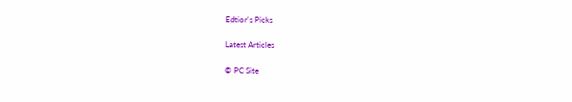Edtior's Picks

Latest Articles

© PC Site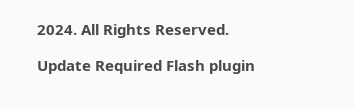2024. All Rights Reserved.

Update Required Flash plugin